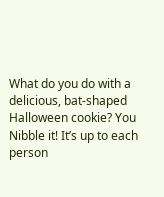What do you do with a delicious, bat-shaped Halloween cookie? You Nibble it! It’s up to each person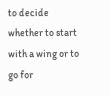to decide whether to start with a wing or to go for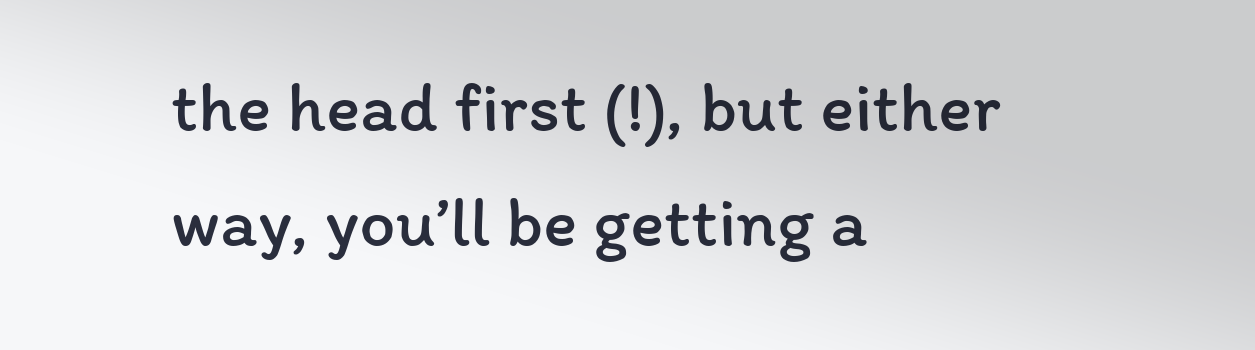the head first (!), but either way, you’ll be getting a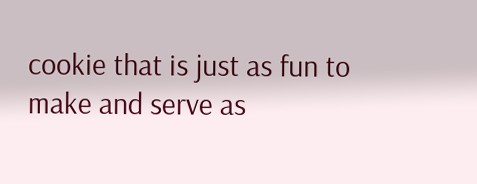cookie that is just as fun to make and serve as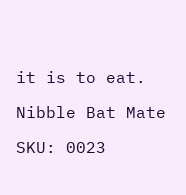it is to eat.

Nibble Bat Mate

SKU: 0023